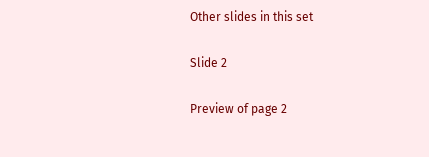Other slides in this set

Slide 2

Preview of page 2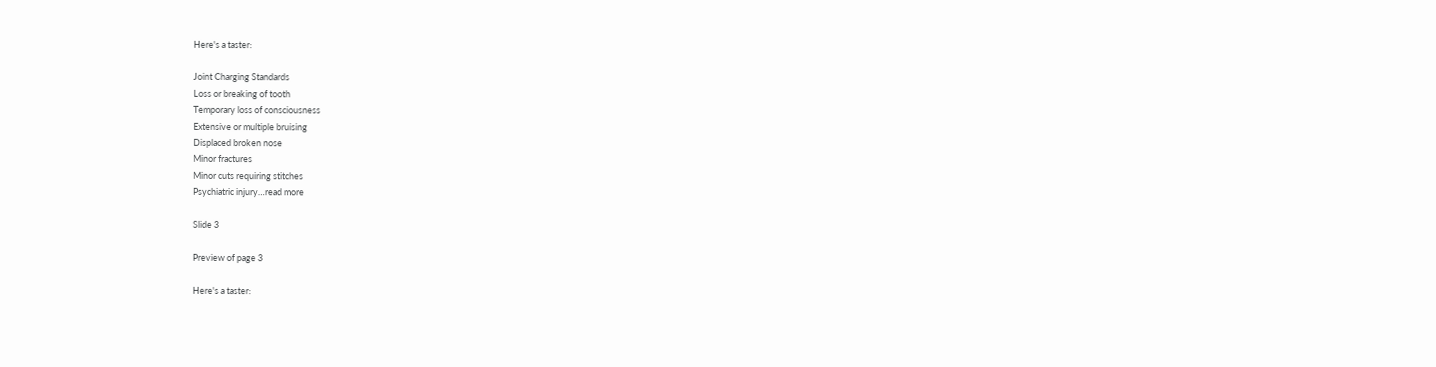Here's a taster:

Joint Charging Standards
Loss or breaking of tooth
Temporary loss of consciousness
Extensive or multiple bruising
Displaced broken nose
Minor fractures
Minor cuts requiring stitches
Psychiatric injury…read more

Slide 3

Preview of page 3

Here's a taster: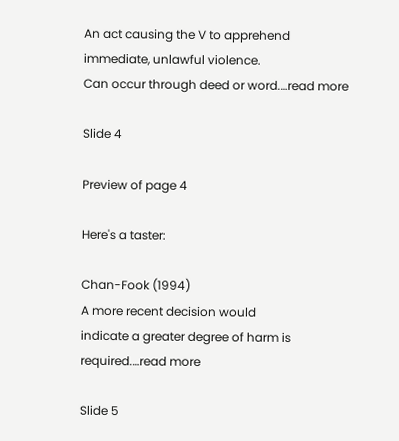An act causing the V to apprehend
immediate, unlawful violence.
Can occur through deed or word.…read more

Slide 4

Preview of page 4

Here's a taster:

Chan-Fook (1994)
A more recent decision would
indicate a greater degree of harm is
required.…read more

Slide 5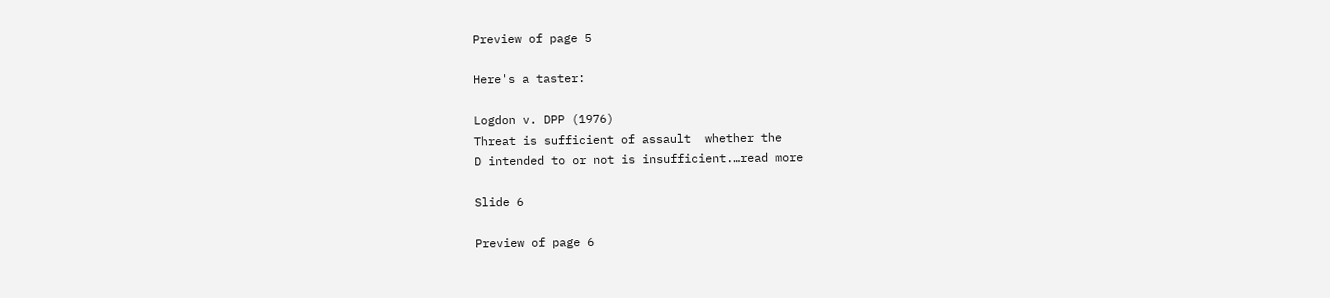Preview of page 5

Here's a taster:

Logdon v. DPP (1976)
Threat is sufficient of assault  whether the
D intended to or not is insufficient.…read more

Slide 6

Preview of page 6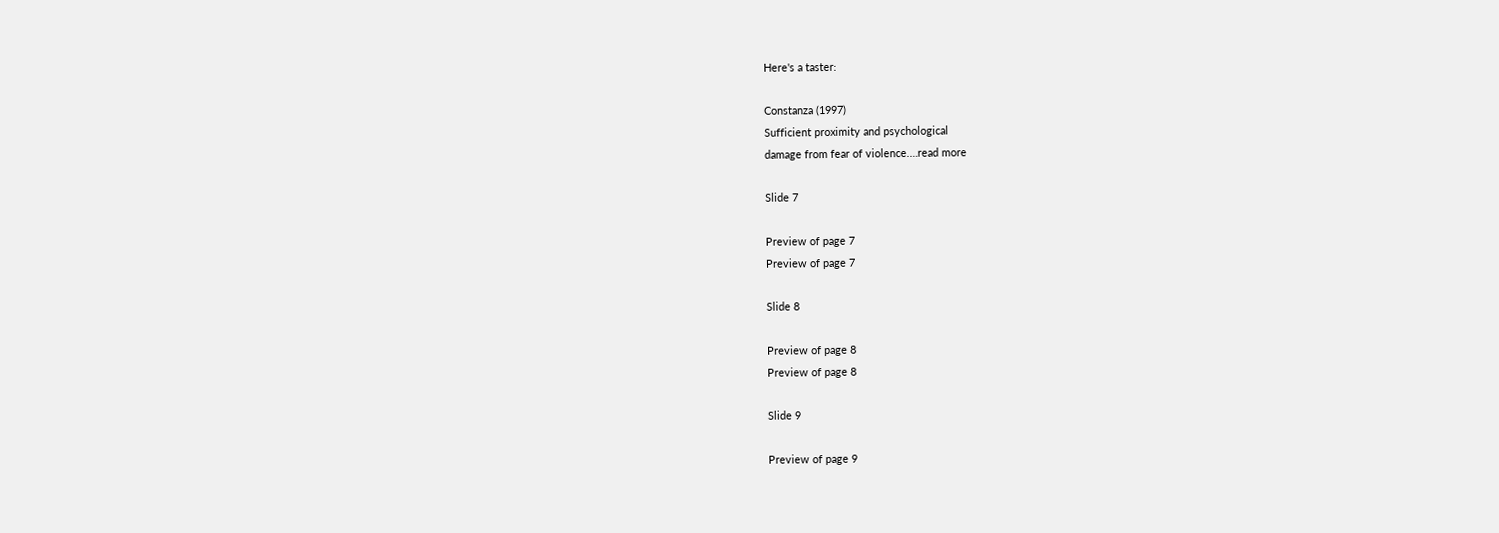Here's a taster:

Constanza (1997)
Sufficient proximity and psychological
damage from fear of violence.…read more

Slide 7

Preview of page 7
Preview of page 7

Slide 8

Preview of page 8
Preview of page 8

Slide 9

Preview of page 9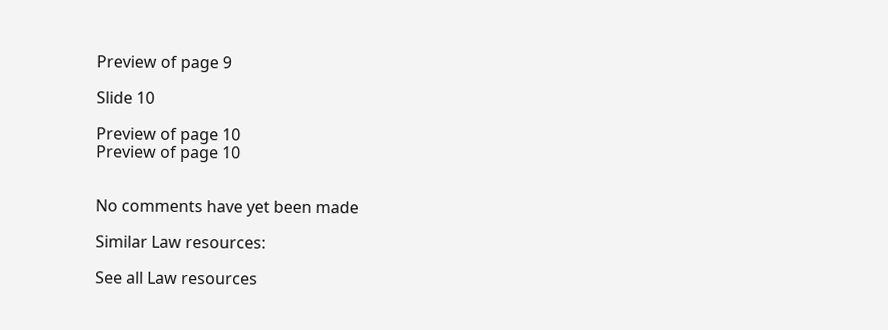Preview of page 9

Slide 10

Preview of page 10
Preview of page 10


No comments have yet been made

Similar Law resources:

See all Law resources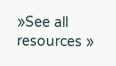»See all resources »